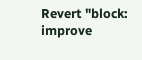Revert "block: improve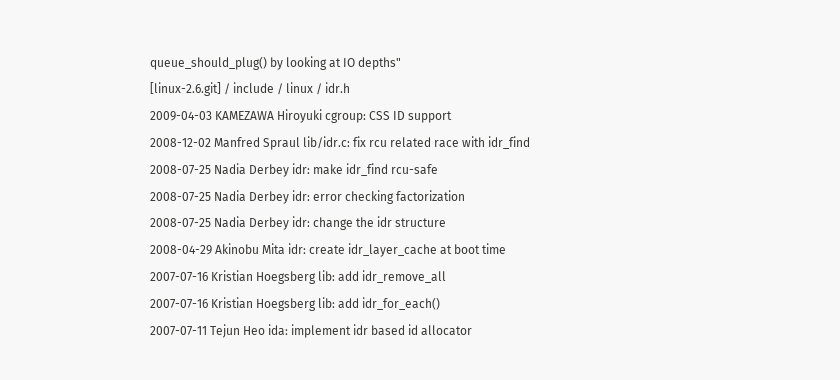queue_should_plug() by looking at IO depths"
[linux-2.6.git] / include / linux / idr.h
2009-04-03 KAMEZAWA Hiroyuki cgroup: CSS ID support
2008-12-02 Manfred Spraul lib/idr.c: fix rcu related race with idr_find
2008-07-25 Nadia Derbey idr: make idr_find rcu-safe
2008-07-25 Nadia Derbey idr: error checking factorization
2008-07-25 Nadia Derbey idr: change the idr structure
2008-04-29 Akinobu Mita idr: create idr_layer_cache at boot time
2007-07-16 Kristian Hoegsberg lib: add idr_remove_all
2007-07-16 Kristian Hoegsberg lib: add idr_for_each()
2007-07-11 Tejun Heo ida: implement idr based id allocator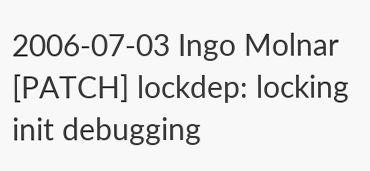2006-07-03 Ingo Molnar [PATCH] lockdep: locking init debugging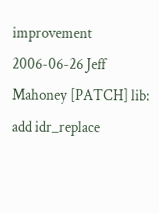improvement
2006-06-26 Jeff Mahoney [PATCH] lib: add idr_replace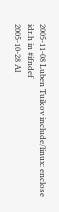2005-11-08 Luben Tuikov include/linux: enclose idr.h in #ifndef
2005-10-28 Al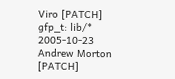Viro [PATCH] gfp_t: lib/*
2005-10-23 Andrew Morton [PATCH]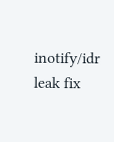inotify/idr leak fix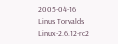2005-04-16 Linus Torvalds Linux-2.6.12-rc2